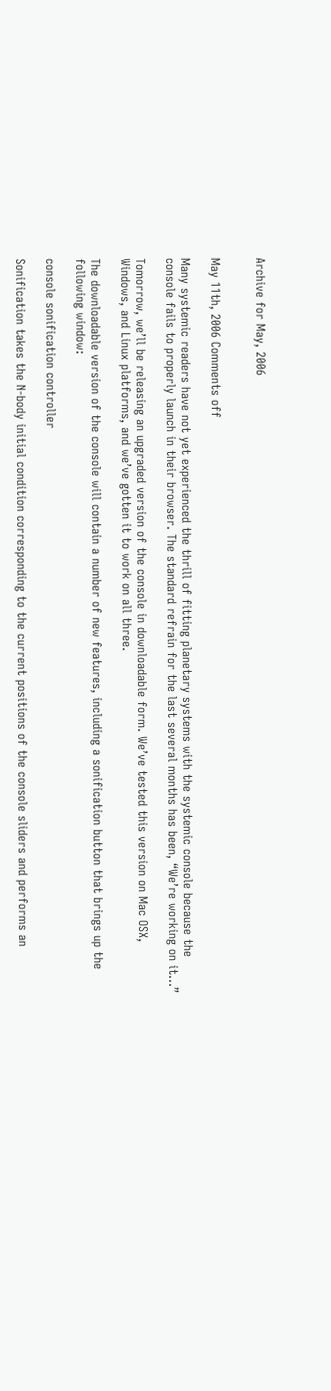Archive for May, 2006


May 11th, 2006 Comments off

Many systemic readers have not yet experienced the thrill of fitting planetary systems with the systemic console because the console fails to properly launch in their browser. The standard refrain for the last several months has been, “We’re working on it…”

Tomorrow, we’ll be releasing an upgraded version of the console in downloadable form. We’ve tested this version on Mac OSX, Windows, and Linux platforms, and we’ve gotten it to work on all three.

The downloadable version of the console will contain a number of new features, including a sonification button that brings up the following window:

console sonification controller

Sonification takes the N-body initial condition corresponding to the current positions of the console sliders and performs an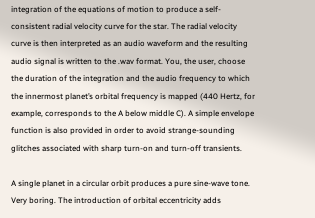integration of the equations of motion to produce a self-consistent radial velocity curve for the star. The radial velocity curve is then interpreted as an audio waveform and the resulting audio signal is written to the .wav format. You, the user, choose the duration of the integration and the audio frequency to which the innermost planet’s orbital frequency is mapped (440 Hertz, for example, corresponds to the A below middle C). A simple envelope function is also provided in order to avoid strange-sounding glitches associated with sharp turn-on and turn-off transients.

A single planet in a circular orbit produces a pure sine-wave tone. Very boring. The introduction of orbital eccentricity adds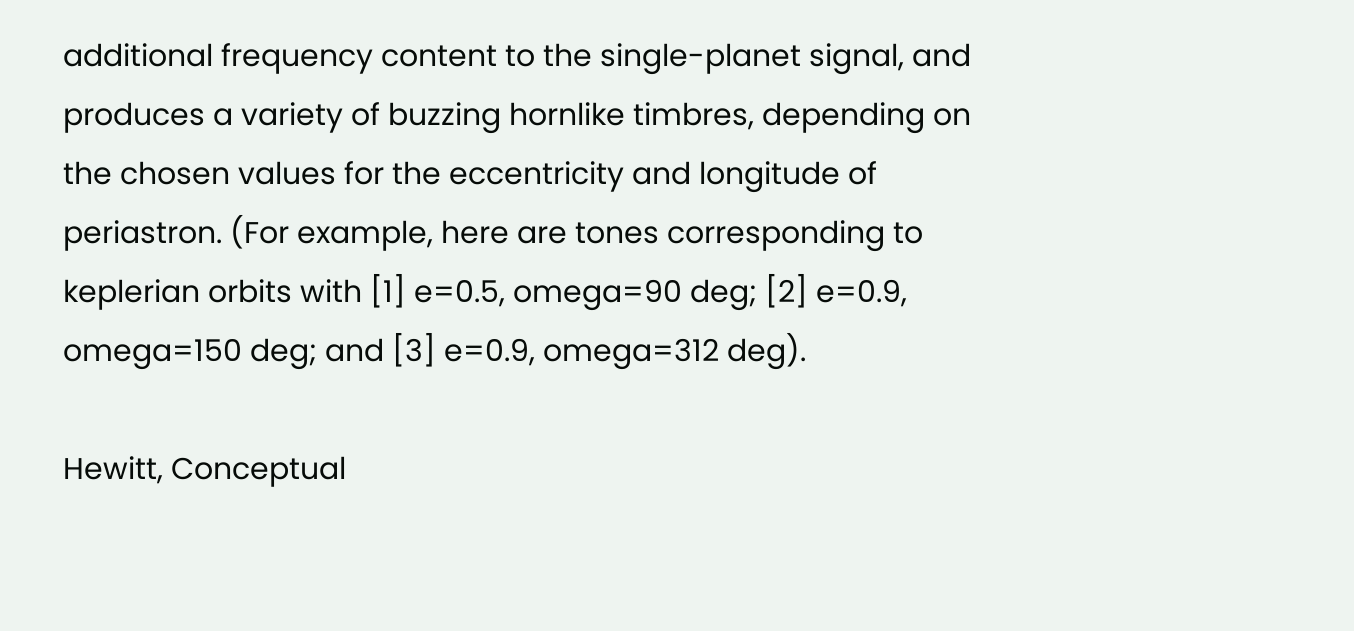additional frequency content to the single-planet signal, and produces a variety of buzzing hornlike timbres, depending on the chosen values for the eccentricity and longitude of periastron. (For example, here are tones corresponding to keplerian orbits with [1] e=0.5, omega=90 deg; [2] e=0.9, omega=150 deg; and [3] e=0.9, omega=312 deg).

Hewitt, Conceptual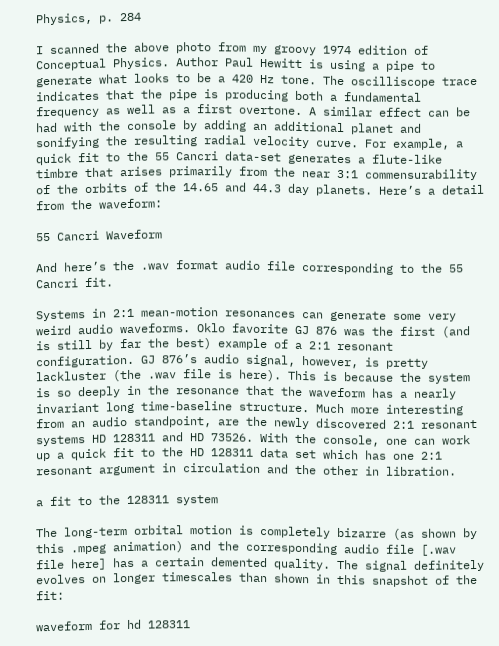Physics, p. 284

I scanned the above photo from my groovy 1974 edition of Conceptual Physics. Author Paul Hewitt is using a pipe to generate what looks to be a 420 Hz tone. The oscilliscope trace indicates that the pipe is producing both a fundamental frequency as well as a first overtone. A similar effect can be had with the console by adding an additional planet and sonifying the resulting radial velocity curve. For example, a quick fit to the 55 Cancri data-set generates a flute-like timbre that arises primarily from the near 3:1 commensurability of the orbits of the 14.65 and 44.3 day planets. Here’s a detail from the waveform:

55 Cancri Waveform

And here’s the .wav format audio file corresponding to the 55 Cancri fit.

Systems in 2:1 mean-motion resonances can generate some very weird audio waveforms. Oklo favorite GJ 876 was the first (and is still by far the best) example of a 2:1 resonant configuration. GJ 876’s audio signal, however, is pretty lackluster (the .wav file is here). This is because the system is so deeply in the resonance that the waveform has a nearly invariant long time-baseline structure. Much more interesting from an audio standpoint, are the newly discovered 2:1 resonant systems HD 128311 and HD 73526. With the console, one can work up a quick fit to the HD 128311 data set which has one 2:1 resonant argument in circulation and the other in libration.

a fit to the 128311 system

The long-term orbital motion is completely bizarre (as shown by this .mpeg animation) and the corresponding audio file [.wav file here] has a certain demented quality. The signal definitely evolves on longer timescales than shown in this snapshot of the fit:

waveform for hd 128311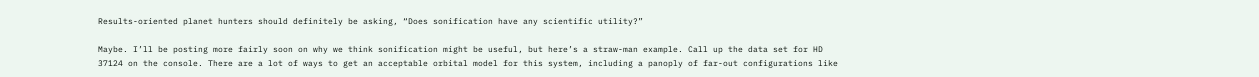Results-oriented planet hunters should definitely be asking, “Does sonification have any scientific utility?”

Maybe. I’ll be posting more fairly soon on why we think sonification might be useful, but here’s a straw-man example. Call up the data set for HD 37124 on the console. There are a lot of ways to get an acceptable orbital model for this system, including a panoply of far-out configurations like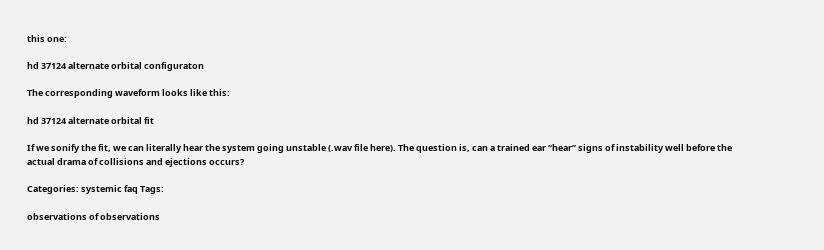this one:

hd 37124 alternate orbital configuraton

The corresponding waveform looks like this:

hd 37124 alternate orbital fit

If we sonify the fit, we can literally hear the system going unstable (.wav file here). The question is, can a trained ear “hear” signs of instability well before the actual drama of collisions and ejections occurs?

Categories: systemic faq Tags:

observations of observations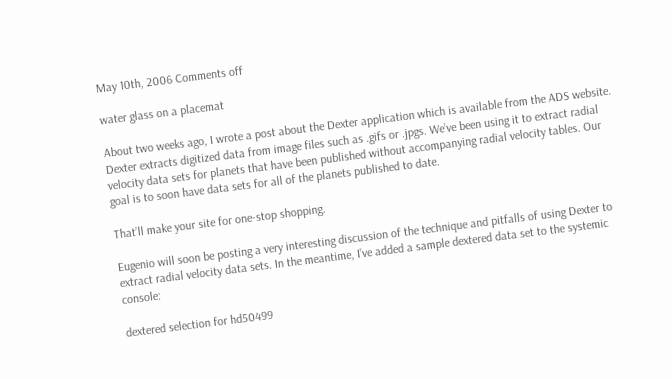May 10th, 2006 Comments off

water glass on a placemat

About two weeks ago, I wrote a post about the Dexter application which is available from the ADS website. Dexter extracts digitized data from image files such as .gifs or .jpgs. We’ve been using it to extract radial velocity data sets for planets that have been published without accompanying radial velocity tables. Our goal is to soon have data sets for all of the planets published to date.

That’ll make your site for one-stop shopping.

Eugenio will soon be posting a very interesting discussion of the technique and pitfalls of using Dexter to extract radial velocity data sets. In the meantime, I’ve added a sample dextered data set to the systemic console:

dextered selection for hd50499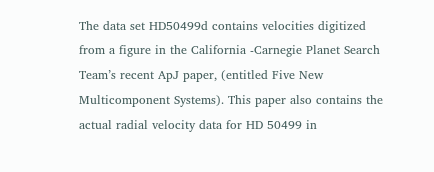The data set HD50499d contains velocities digitized from a figure in the California -Carnegie Planet Search Team’s recent ApJ paper, (entitled Five New Multicomponent Systems). This paper also contains the actual radial velocity data for HD 50499 in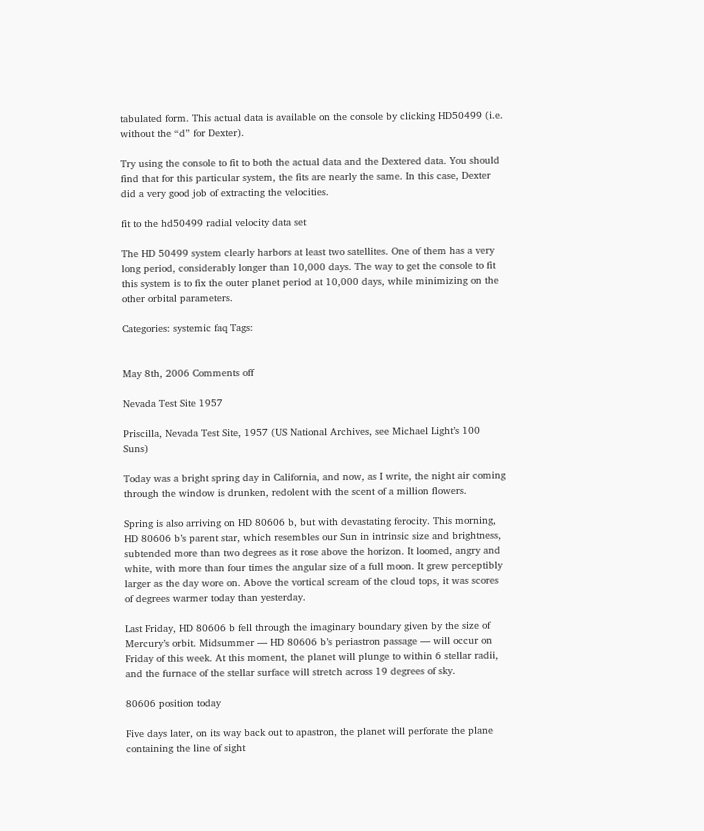tabulated form. This actual data is available on the console by clicking HD50499 (i.e. without the “d” for Dexter).

Try using the console to fit to both the actual data and the Dextered data. You should find that for this particular system, the fits are nearly the same. In this case, Dexter did a very good job of extracting the velocities.

fit to the hd50499 radial velocity data set

The HD 50499 system clearly harbors at least two satellites. One of them has a very long period, considerably longer than 10,000 days. The way to get the console to fit this system is to fix the outer planet period at 10,000 days, while minimizing on the other orbital parameters.

Categories: systemic faq Tags:


May 8th, 2006 Comments off

Nevada Test Site 1957

Priscilla, Nevada Test Site, 1957 (US National Archives, see Michael Light’s 100 Suns)

Today was a bright spring day in California, and now, as I write, the night air coming through the window is drunken, redolent with the scent of a million flowers.

Spring is also arriving on HD 80606 b, but with devastating ferocity. This morning, HD 80606 b’s parent star, which resembles our Sun in intrinsic size and brightness, subtended more than two degrees as it rose above the horizon. It loomed, angry and white, with more than four times the angular size of a full moon. It grew perceptibly larger as the day wore on. Above the vortical scream of the cloud tops, it was scores of degrees warmer today than yesterday.

Last Friday, HD 80606 b fell through the imaginary boundary given by the size of Mercury’s orbit. Midsummer — HD 80606 b’s periastron passage — will occur on Friday of this week. At this moment, the planet will plunge to within 6 stellar radii, and the furnace of the stellar surface will stretch across 19 degrees of sky.

80606 position today

Five days later, on its way back out to apastron, the planet will perforate the plane containing the line of sight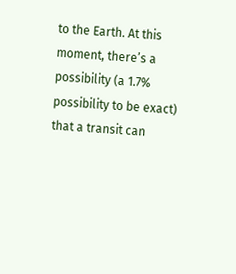to the Earth. At this moment, there’s a possibility (a 1.7% possibility to be exact) that a transit can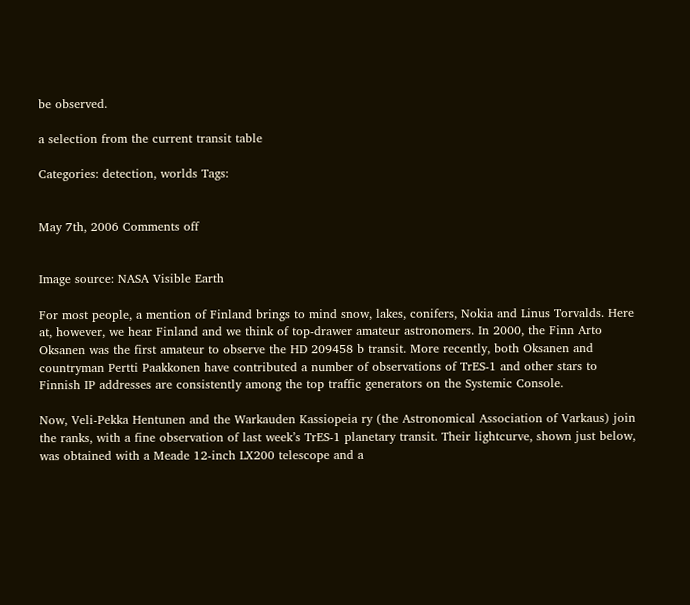be observed.

a selection from the current transit table

Categories: detection, worlds Tags:


May 7th, 2006 Comments off


Image source: NASA Visible Earth

For most people, a mention of Finland brings to mind snow, lakes, conifers, Nokia and Linus Torvalds. Here at, however, we hear Finland and we think of top-drawer amateur astronomers. In 2000, the Finn Arto Oksanen was the first amateur to observe the HD 209458 b transit. More recently, both Oksanen and countryman Pertti Paakkonen have contributed a number of observations of TrES-1 and other stars to Finnish IP addresses are consistently among the top traffic generators on the Systemic Console.

Now, Veli-Pekka Hentunen and the Warkauden Kassiopeia ry (the Astronomical Association of Varkaus) join the ranks, with a fine observation of last week’s TrES-1 planetary transit. Their lightcurve, shown just below, was obtained with a Meade 12-inch LX200 telescope and a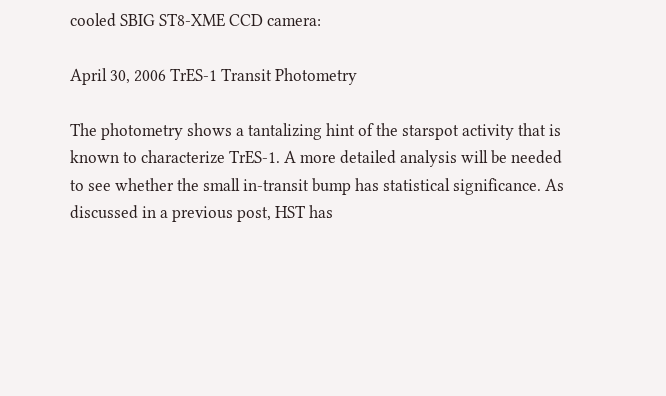cooled SBIG ST8-XME CCD camera:

April 30, 2006 TrES-1 Transit Photometry

The photometry shows a tantalizing hint of the starspot activity that is known to characterize TrES-1. A more detailed analysis will be needed to see whether the small in-transit bump has statistical significance. As discussed in a previous post, HST has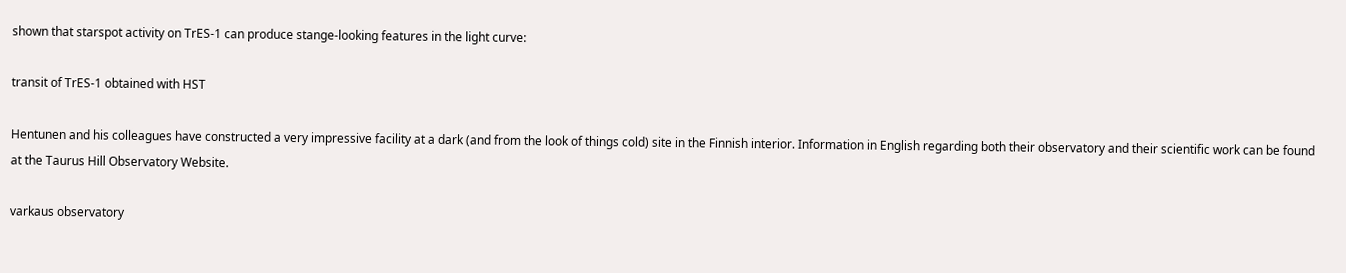shown that starspot activity on TrES-1 can produce stange-looking features in the light curve:

transit of TrES-1 obtained with HST

Hentunen and his colleagues have constructed a very impressive facility at a dark (and from the look of things cold) site in the Finnish interior. Information in English regarding both their observatory and their scientific work can be found at the Taurus Hill Observatory Website.

varkaus observatory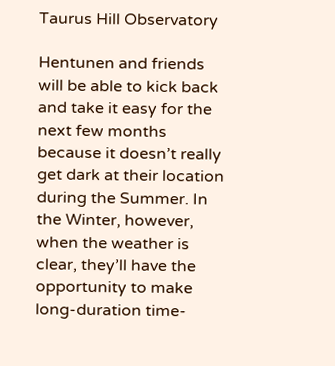Taurus Hill Observatory

Hentunen and friends will be able to kick back and take it easy for the next few months because it doesn’t really get dark at their location during the Summer. In the Winter, however, when the weather is clear, they’ll have the opportunity to make long-duration time-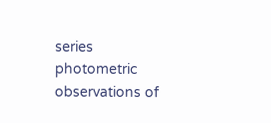series photometric observations of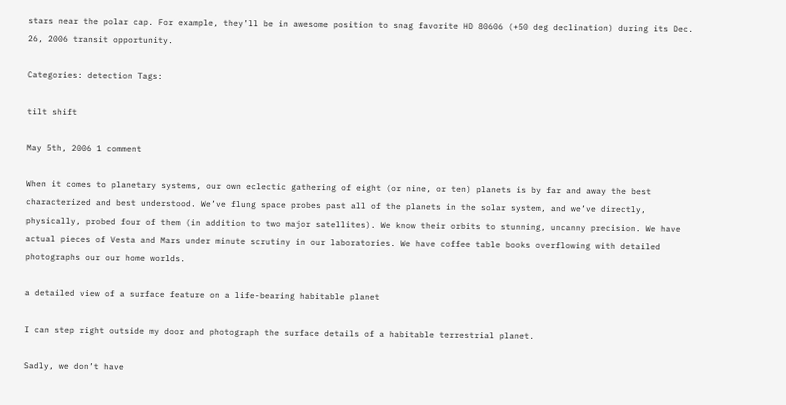stars near the polar cap. For example, they’ll be in awesome position to snag favorite HD 80606 (+50 deg declination) during its Dec. 26, 2006 transit opportunity.

Categories: detection Tags:

tilt shift

May 5th, 2006 1 comment

When it comes to planetary systems, our own eclectic gathering of eight (or nine, or ten) planets is by far and away the best characterized and best understood. We’ve flung space probes past all of the planets in the solar system, and we’ve directly, physically, probed four of them (in addition to two major satellites). We know their orbits to stunning, uncanny precision. We have actual pieces of Vesta and Mars under minute scrutiny in our laboratories. We have coffee table books overflowing with detailed photographs our our home worlds.

a detailed view of a surface feature on a life-bearing habitable planet

I can step right outside my door and photograph the surface details of a habitable terrestrial planet.

Sadly, we don’t have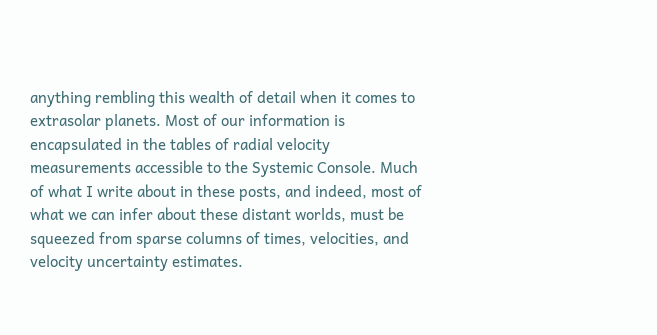anything rembling this wealth of detail when it comes to extrasolar planets. Most of our information is encapsulated in the tables of radial velocity measurements accessible to the Systemic Console. Much of what I write about in these posts, and indeed, most of what we can infer about these distant worlds, must be squeezed from sparse columns of times, velocities, and velocity uncertainty estimates.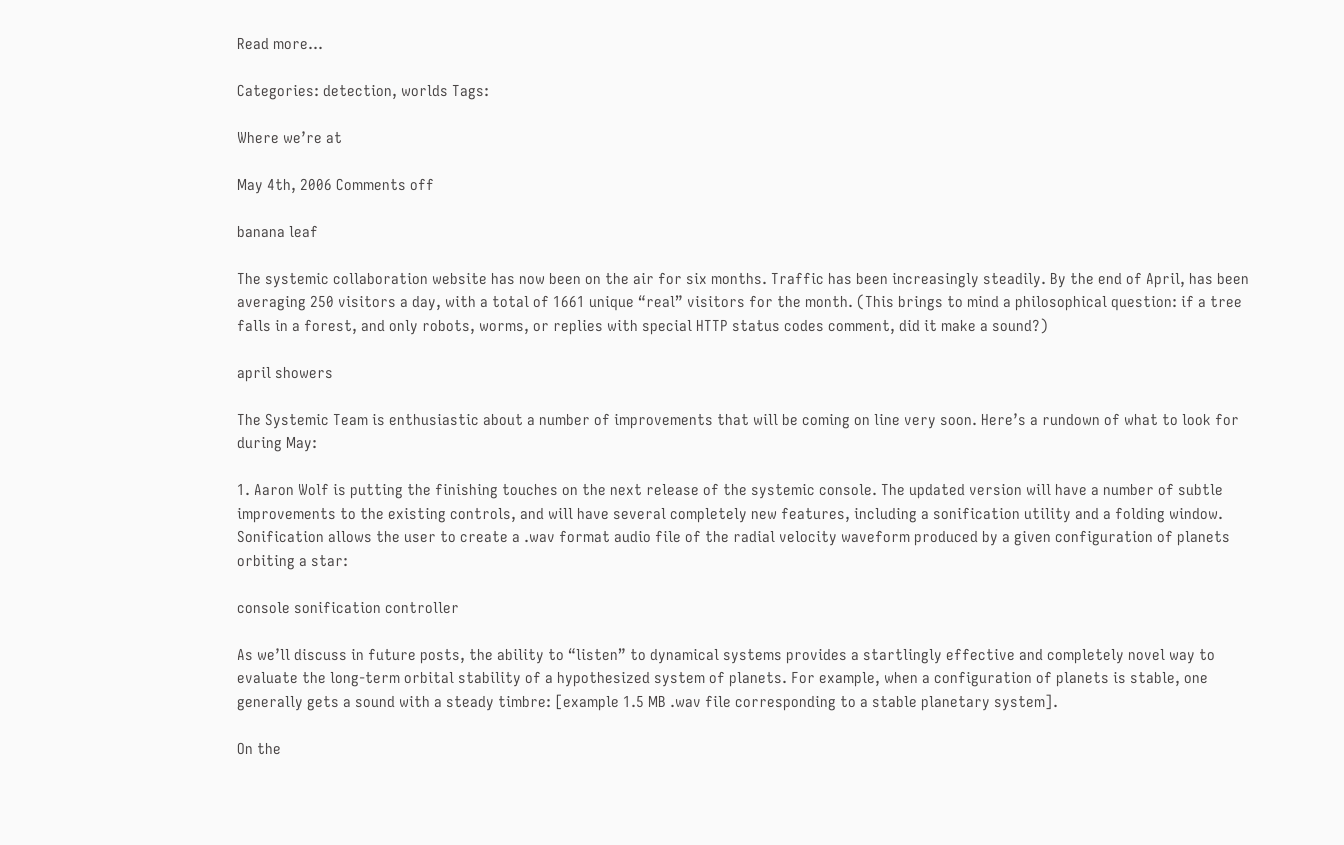Read more…

Categories: detection, worlds Tags:

Where we’re at

May 4th, 2006 Comments off

banana leaf

The systemic collaboration website has now been on the air for six months. Traffic has been increasingly steadily. By the end of April, has been averaging 250 visitors a day, with a total of 1661 unique “real” visitors for the month. (This brings to mind a philosophical question: if a tree falls in a forest, and only robots, worms, or replies with special HTTP status codes comment, did it make a sound?)

april showers

The Systemic Team is enthusiastic about a number of improvements that will be coming on line very soon. Here’s a rundown of what to look for during May:

1. Aaron Wolf is putting the finishing touches on the next release of the systemic console. The updated version will have a number of subtle improvements to the existing controls, and will have several completely new features, including a sonification utility and a folding window. Sonification allows the user to create a .wav format audio file of the radial velocity waveform produced by a given configuration of planets orbiting a star:

console sonification controller

As we’ll discuss in future posts, the ability to “listen” to dynamical systems provides a startlingly effective and completely novel way to evaluate the long-term orbital stability of a hypothesized system of planets. For example, when a configuration of planets is stable, one generally gets a sound with a steady timbre: [example 1.5 MB .wav file corresponding to a stable planetary system].

On the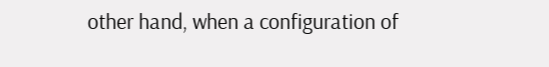other hand, when a configuration of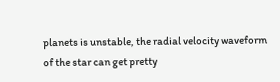planets is unstable, the radial velocity waveform of the star can get pretty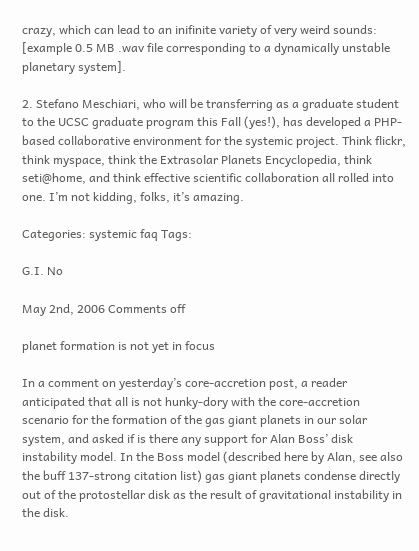crazy, which can lead to an inifinite variety of very weird sounds: [example 0.5 MB .wav file corresponding to a dynamically unstable planetary system].

2. Stefano Meschiari, who will be transferring as a graduate student to the UCSC graduate program this Fall (yes!), has developed a PHP-based collaborative environment for the systemic project. Think flickr, think myspace, think the Extrasolar Planets Encyclopedia, think seti@home, and think effective scientific collaboration all rolled into one. I’m not kidding, folks, it’s amazing.

Categories: systemic faq Tags:

G.I. No

May 2nd, 2006 Comments off

planet formation is not yet in focus

In a comment on yesterday’s core-accretion post, a reader anticipated that all is not hunky-dory with the core-accretion scenario for the formation of the gas giant planets in our solar system, and asked if is there any support for Alan Boss’ disk instability model. In the Boss model (described here by Alan, see also the buff 137-strong citation list) gas giant planets condense directly out of the protostellar disk as the result of gravitational instability in the disk.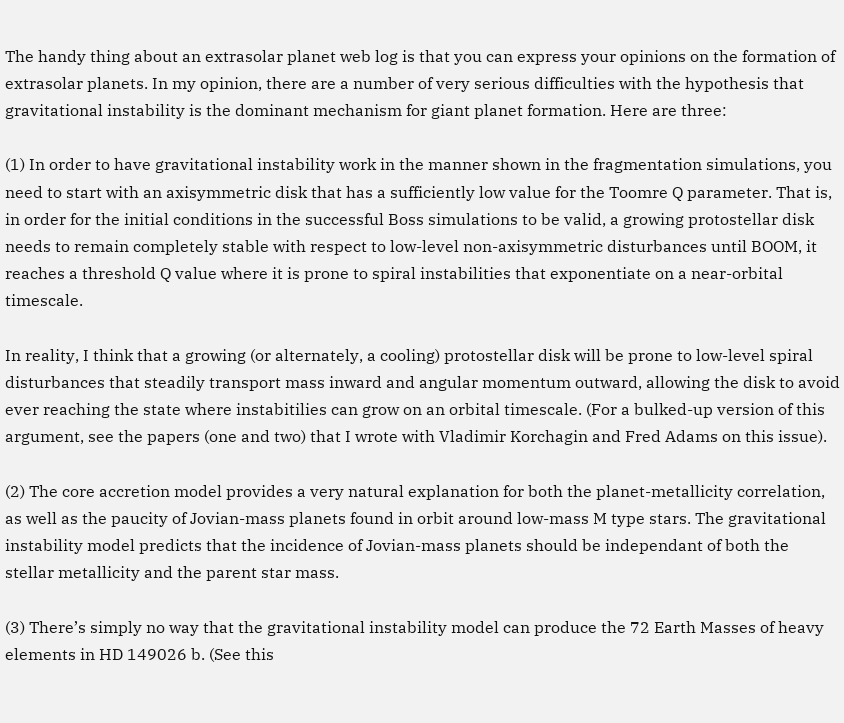The handy thing about an extrasolar planet web log is that you can express your opinions on the formation of extrasolar planets. In my opinion, there are a number of very serious difficulties with the hypothesis that gravitational instability is the dominant mechanism for giant planet formation. Here are three:

(1) In order to have gravitational instability work in the manner shown in the fragmentation simulations, you need to start with an axisymmetric disk that has a sufficiently low value for the Toomre Q parameter. That is, in order for the initial conditions in the successful Boss simulations to be valid, a growing protostellar disk needs to remain completely stable with respect to low-level non-axisymmetric disturbances until BOOM, it reaches a threshold Q value where it is prone to spiral instabilities that exponentiate on a near-orbital timescale.

In reality, I think that a growing (or alternately, a cooling) protostellar disk will be prone to low-level spiral disturbances that steadily transport mass inward and angular momentum outward, allowing the disk to avoid ever reaching the state where instabitilies can grow on an orbital timescale. (For a bulked-up version of this argument, see the papers (one and two) that I wrote with Vladimir Korchagin and Fred Adams on this issue).

(2) The core accretion model provides a very natural explanation for both the planet-metallicity correlation, as well as the paucity of Jovian-mass planets found in orbit around low-mass M type stars. The gravitational instability model predicts that the incidence of Jovian-mass planets should be independant of both the stellar metallicity and the parent star mass.

(3) There’s simply no way that the gravitational instability model can produce the 72 Earth Masses of heavy elements in HD 149026 b. (See this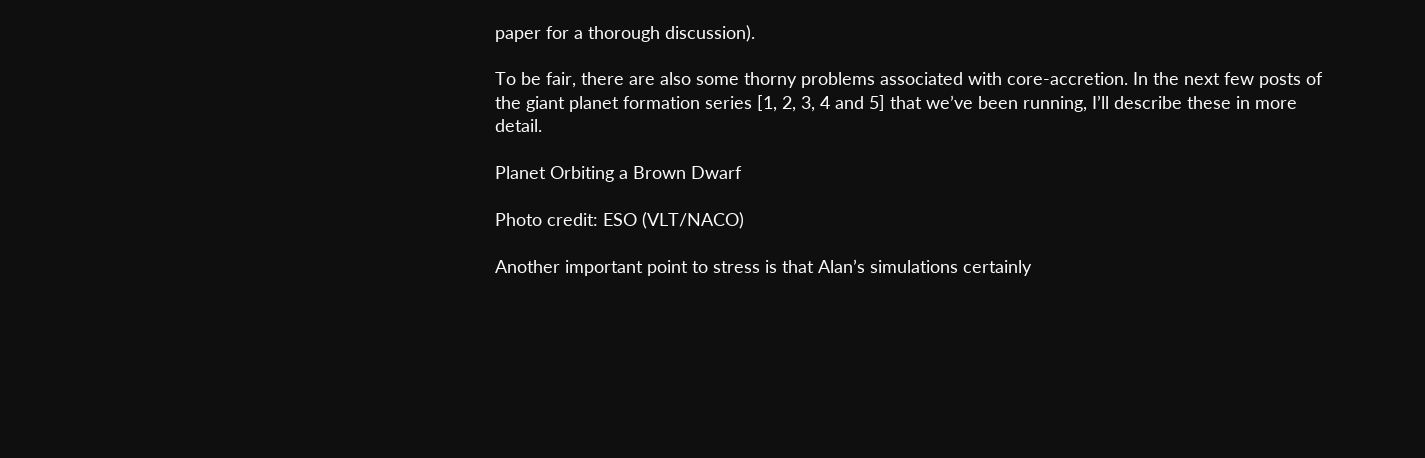paper for a thorough discussion).

To be fair, there are also some thorny problems associated with core-accretion. In the next few posts of the giant planet formation series [1, 2, 3, 4 and 5] that we’ve been running, I’ll describe these in more detail.

Planet Orbiting a Brown Dwarf

Photo credit: ESO (VLT/NACO)

Another important point to stress is that Alan’s simulations certainly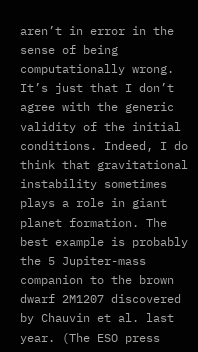aren’t in error in the sense of being computationally wrong. It’s just that I don’t agree with the generic validity of the initial conditions. Indeed, I do think that gravitational instability sometimes plays a role in giant planet formation. The best example is probably the 5 Jupiter-mass companion to the brown dwarf 2M1207 discovered by Chauvin et al. last year. (The ESO press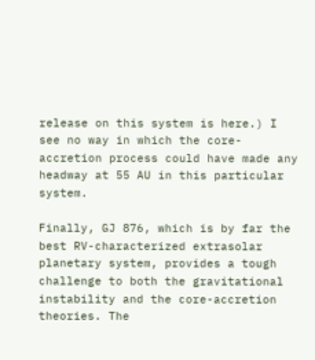release on this system is here.) I see no way in which the core-accretion process could have made any headway at 55 AU in this particular system.

Finally, GJ 876, which is by far the best RV-characterized extrasolar planetary system, provides a tough challenge to both the gravitational instability and the core-accretion theories. The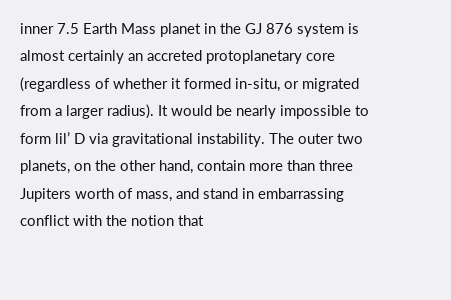inner 7.5 Earth Mass planet in the GJ 876 system is almost certainly an accreted protoplanetary core (regardless of whether it formed in-situ, or migrated from a larger radius). It would be nearly impossible to form lil’ D via gravitational instability. The outer two planets, on the other hand, contain more than three Jupiters worth of mass, and stand in embarrassing conflict with the notion that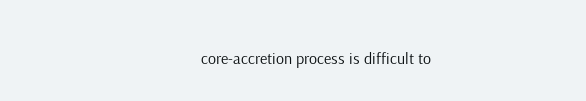core-accretion process is difficult to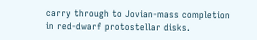carry through to Jovian-mass completion in red-dwarf protostellar disks.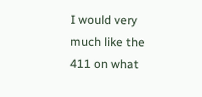I would very much like the 411 on what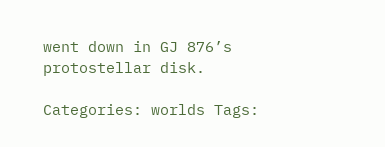went down in GJ 876’s protostellar disk.

Categories: worlds Tags: